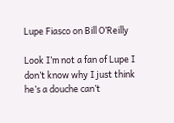Lupe Fiasco on Bill O’Reilly

Look I’m not a fan of Lupe I don’t know why I just think he’s a douche can’t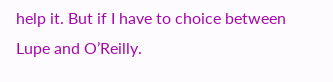help it. But if I have to choice between Lupe and O’Reilly.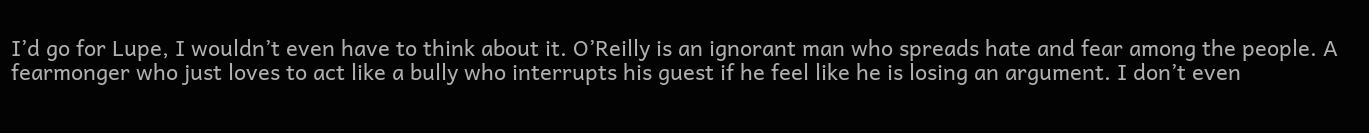I’d go for Lupe, I wouldn’t even have to think about it. O’Reilly is an ignorant man who spreads hate and fear among the people. A fearmonger who just loves to act like a bully who interrupts his guest if he feel like he is losing an argument. I don’t even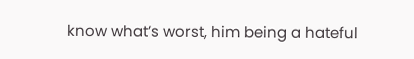know what’s worst, him being a hateful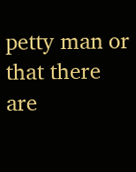petty man or that there are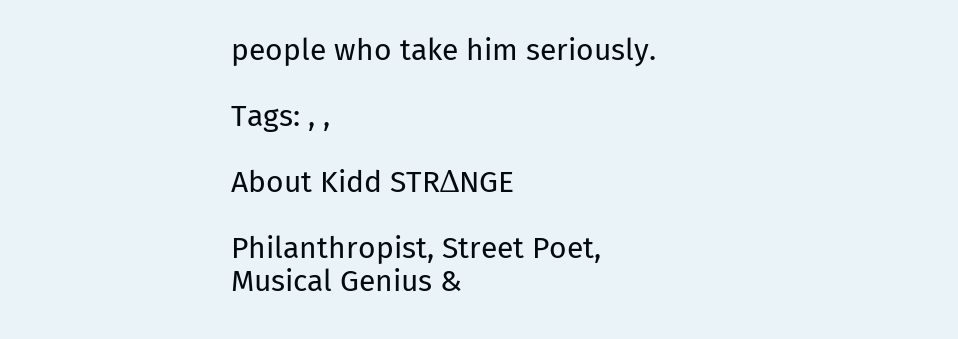people who take him seriously.

Tags: , ,

About Kidd STRΔNGE

Philanthropist, Street Poet, Musical Genius &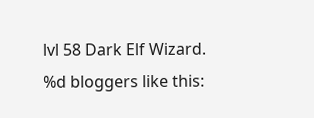lvl 58 Dark Elf Wizard.
%d bloggers like this: